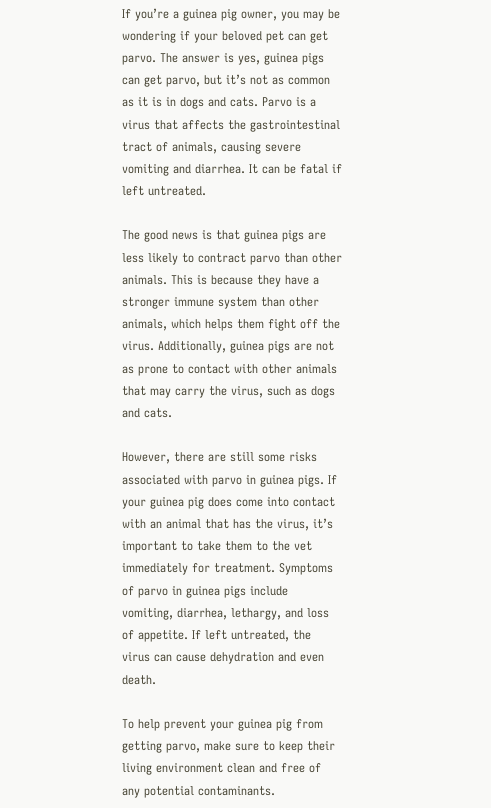If you’re a guinea pig owner, you may be wondering if your beloved pet can get parvo. The answer is yes, guinea pigs can get parvo, but it’s not as common as it is in dogs and cats. Parvo is a virus that affects the gastrointestinal tract of animals, causing severe vomiting and diarrhea. It can be fatal if left untreated.

The good news is that guinea pigs are less likely to contract parvo than other animals. This is because they have a stronger immune system than other animals, which helps them fight off the virus. Additionally, guinea pigs are not as prone to contact with other animals that may carry the virus, such as dogs and cats.

However, there are still some risks associated with parvo in guinea pigs. If your guinea pig does come into contact with an animal that has the virus, it’s important to take them to the vet immediately for treatment. Symptoms of parvo in guinea pigs include vomiting, diarrhea, lethargy, and loss of appetite. If left untreated, the virus can cause dehydration and even death.

To help prevent your guinea pig from getting parvo, make sure to keep their living environment clean and free of any potential contaminants.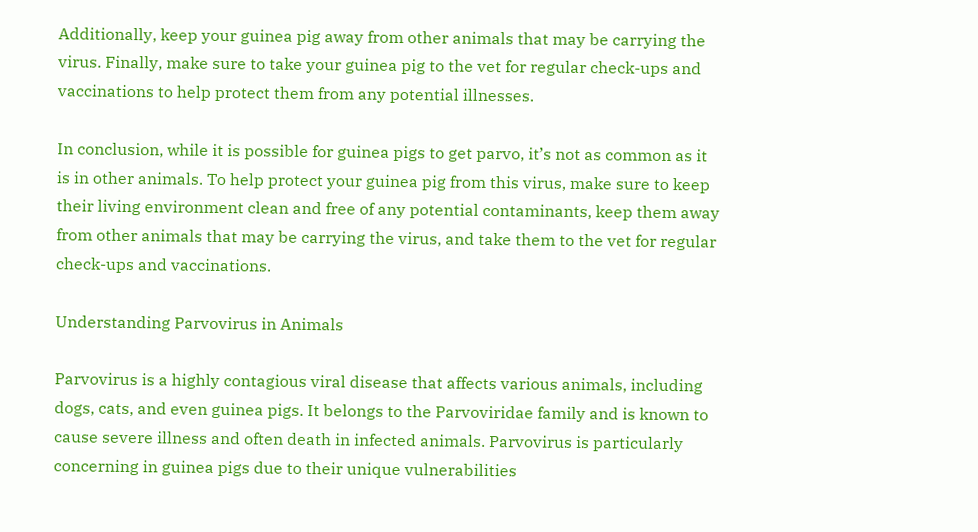Additionally, keep your guinea pig away from other animals that may be carrying the virus. Finally, make sure to take your guinea pig to the vet for regular check-ups and vaccinations to help protect them from any potential illnesses.

In conclusion, while it is possible for guinea pigs to get parvo, it’s not as common as it is in other animals. To help protect your guinea pig from this virus, make sure to keep their living environment clean and free of any potential contaminants, keep them away from other animals that may be carrying the virus, and take them to the vet for regular check-ups and vaccinations.

Understanding Parvovirus in Animals

Parvovirus is a highly contagious viral disease that affects various animals, including dogs, cats, and even guinea pigs. It belongs to the Parvoviridae family and is known to cause severe illness and often death in infected animals. Parvovirus is particularly concerning in guinea pigs due to their unique vulnerabilities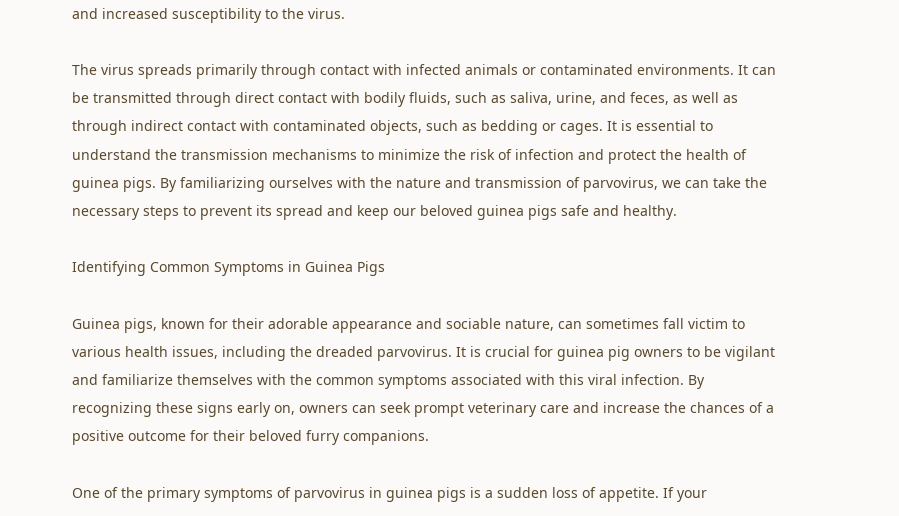and increased susceptibility to the virus.

The virus spreads primarily through contact with infected animals or contaminated environments. It can be transmitted through direct contact with bodily fluids, such as saliva, urine, and feces, as well as through indirect contact with contaminated objects, such as bedding or cages. It is essential to understand the transmission mechanisms to minimize the risk of infection and protect the health of guinea pigs. By familiarizing ourselves with the nature and transmission of parvovirus, we can take the necessary steps to prevent its spread and keep our beloved guinea pigs safe and healthy.

Identifying Common Symptoms in Guinea Pigs

Guinea pigs, known for their adorable appearance and sociable nature, can sometimes fall victim to various health issues, including the dreaded parvovirus. It is crucial for guinea pig owners to be vigilant and familiarize themselves with the common symptoms associated with this viral infection. By recognizing these signs early on, owners can seek prompt veterinary care and increase the chances of a positive outcome for their beloved furry companions.

One of the primary symptoms of parvovirus in guinea pigs is a sudden loss of appetite. If your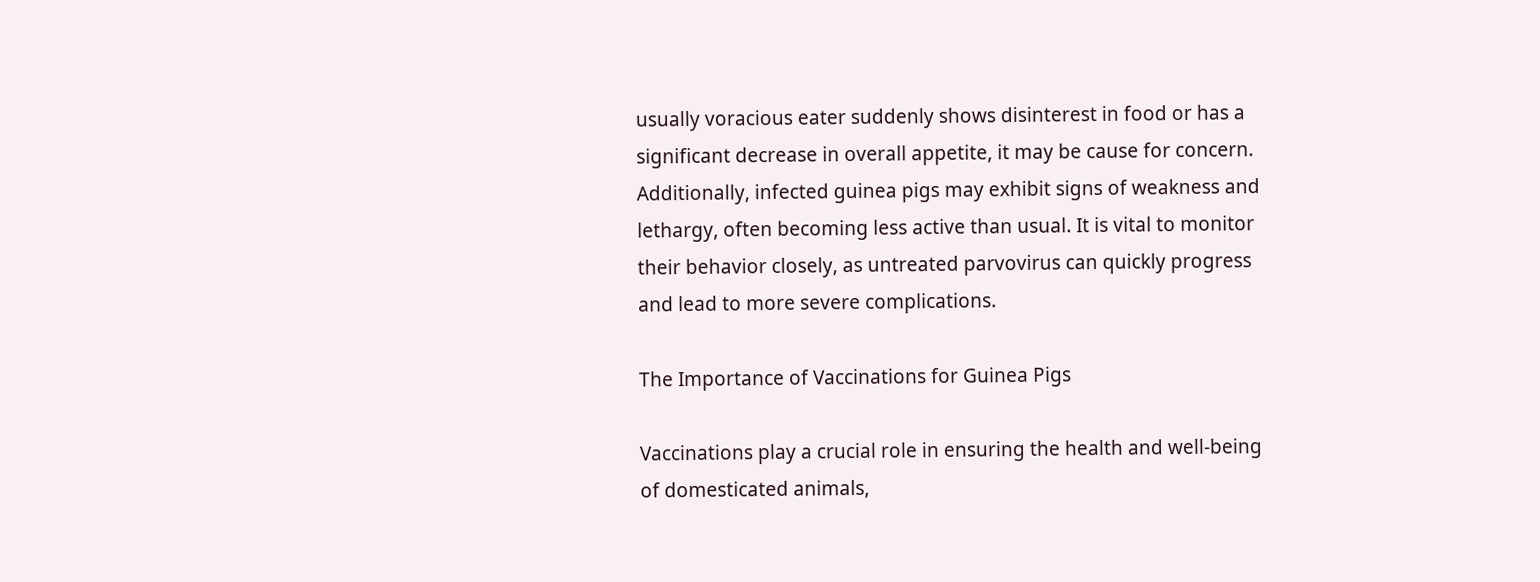usually voracious eater suddenly shows disinterest in food or has a significant decrease in overall appetite, it may be cause for concern. Additionally, infected guinea pigs may exhibit signs of weakness and lethargy, often becoming less active than usual. It is vital to monitor their behavior closely, as untreated parvovirus can quickly progress and lead to more severe complications.

The Importance of Vaccinations for Guinea Pigs

Vaccinations play a crucial role in ensuring the health and well-being of domesticated animals,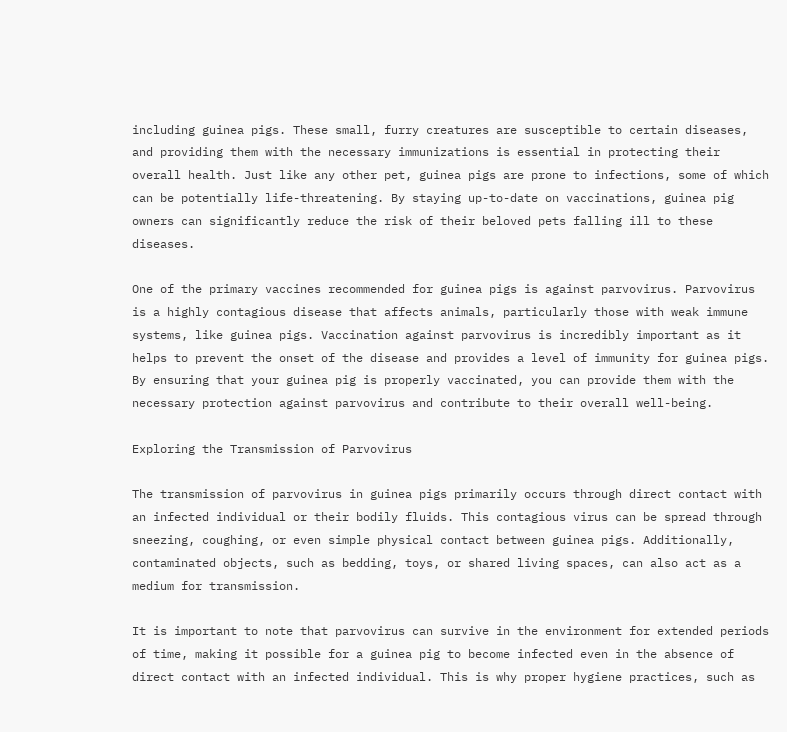including guinea pigs. These small, furry creatures are susceptible to certain diseases, and providing them with the necessary immunizations is essential in protecting their overall health. Just like any other pet, guinea pigs are prone to infections, some of which can be potentially life-threatening. By staying up-to-date on vaccinations, guinea pig owners can significantly reduce the risk of their beloved pets falling ill to these diseases.

One of the primary vaccines recommended for guinea pigs is against parvovirus. Parvovirus is a highly contagious disease that affects animals, particularly those with weak immune systems, like guinea pigs. Vaccination against parvovirus is incredibly important as it helps to prevent the onset of the disease and provides a level of immunity for guinea pigs. By ensuring that your guinea pig is properly vaccinated, you can provide them with the necessary protection against parvovirus and contribute to their overall well-being.

Exploring the Transmission of Parvovirus

The transmission of parvovirus in guinea pigs primarily occurs through direct contact with an infected individual or their bodily fluids. This contagious virus can be spread through sneezing, coughing, or even simple physical contact between guinea pigs. Additionally, contaminated objects, such as bedding, toys, or shared living spaces, can also act as a medium for transmission.

It is important to note that parvovirus can survive in the environment for extended periods of time, making it possible for a guinea pig to become infected even in the absence of direct contact with an infected individual. This is why proper hygiene practices, such as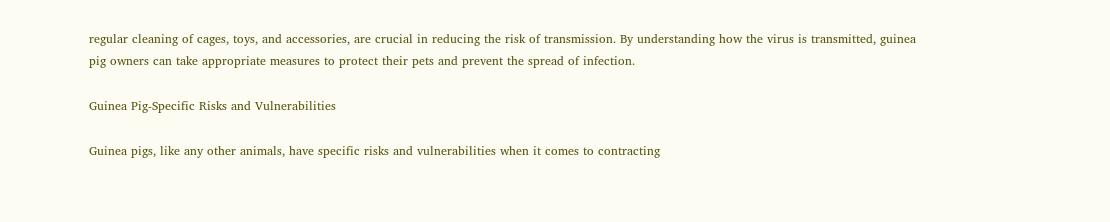regular cleaning of cages, toys, and accessories, are crucial in reducing the risk of transmission. By understanding how the virus is transmitted, guinea pig owners can take appropriate measures to protect their pets and prevent the spread of infection.

Guinea Pig-Specific Risks and Vulnerabilities

Guinea pigs, like any other animals, have specific risks and vulnerabilities when it comes to contracting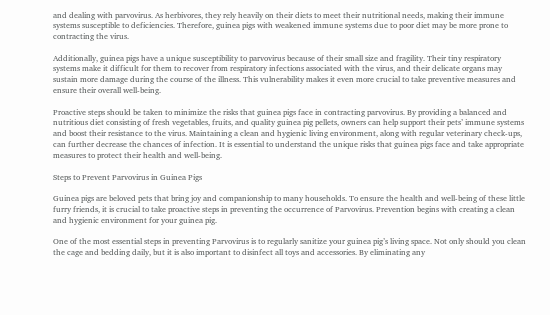and dealing with parvovirus. As herbivores, they rely heavily on their diets to meet their nutritional needs, making their immune systems susceptible to deficiencies. Therefore, guinea pigs with weakened immune systems due to poor diet may be more prone to contracting the virus.

Additionally, guinea pigs have a unique susceptibility to parvovirus because of their small size and fragility. Their tiny respiratory systems make it difficult for them to recover from respiratory infections associated with the virus, and their delicate organs may sustain more damage during the course of the illness. This vulnerability makes it even more crucial to take preventive measures and ensure their overall well-being.

Proactive steps should be taken to minimize the risks that guinea pigs face in contracting parvovirus. By providing a balanced and nutritious diet consisting of fresh vegetables, fruits, and quality guinea pig pellets, owners can help support their pets’ immune systems and boost their resistance to the virus. Maintaining a clean and hygienic living environment, along with regular veterinary check-ups, can further decrease the chances of infection. It is essential to understand the unique risks that guinea pigs face and take appropriate measures to protect their health and well-being.

Steps to Prevent Parvovirus in Guinea Pigs

Guinea pigs are beloved pets that bring joy and companionship to many households. To ensure the health and well-being of these little furry friends, it is crucial to take proactive steps in preventing the occurrence of Parvovirus. Prevention begins with creating a clean and hygienic environment for your guinea pig.

One of the most essential steps in preventing Parvovirus is to regularly sanitize your guinea pig’s living space. Not only should you clean the cage and bedding daily, but it is also important to disinfect all toys and accessories. By eliminating any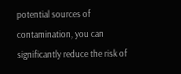potential sources of contamination, you can significantly reduce the risk of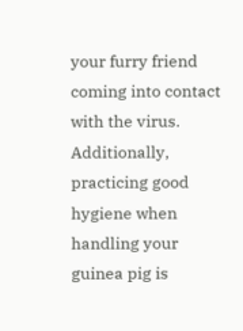your furry friend coming into contact with the virus. Additionally, practicing good hygiene when handling your guinea pig is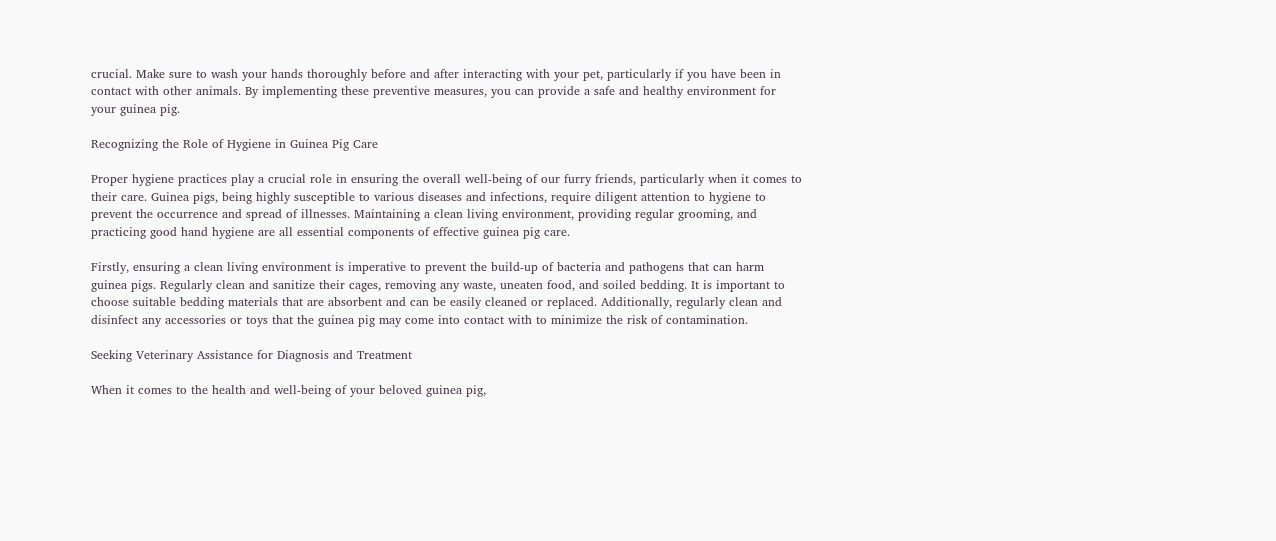crucial. Make sure to wash your hands thoroughly before and after interacting with your pet, particularly if you have been in contact with other animals. By implementing these preventive measures, you can provide a safe and healthy environment for your guinea pig.

Recognizing the Role of Hygiene in Guinea Pig Care

Proper hygiene practices play a crucial role in ensuring the overall well-being of our furry friends, particularly when it comes to their care. Guinea pigs, being highly susceptible to various diseases and infections, require diligent attention to hygiene to prevent the occurrence and spread of illnesses. Maintaining a clean living environment, providing regular grooming, and practicing good hand hygiene are all essential components of effective guinea pig care.

Firstly, ensuring a clean living environment is imperative to prevent the build-up of bacteria and pathogens that can harm guinea pigs. Regularly clean and sanitize their cages, removing any waste, uneaten food, and soiled bedding. It is important to choose suitable bedding materials that are absorbent and can be easily cleaned or replaced. Additionally, regularly clean and disinfect any accessories or toys that the guinea pig may come into contact with to minimize the risk of contamination.

Seeking Veterinary Assistance for Diagnosis and Treatment

When it comes to the health and well-being of your beloved guinea pig,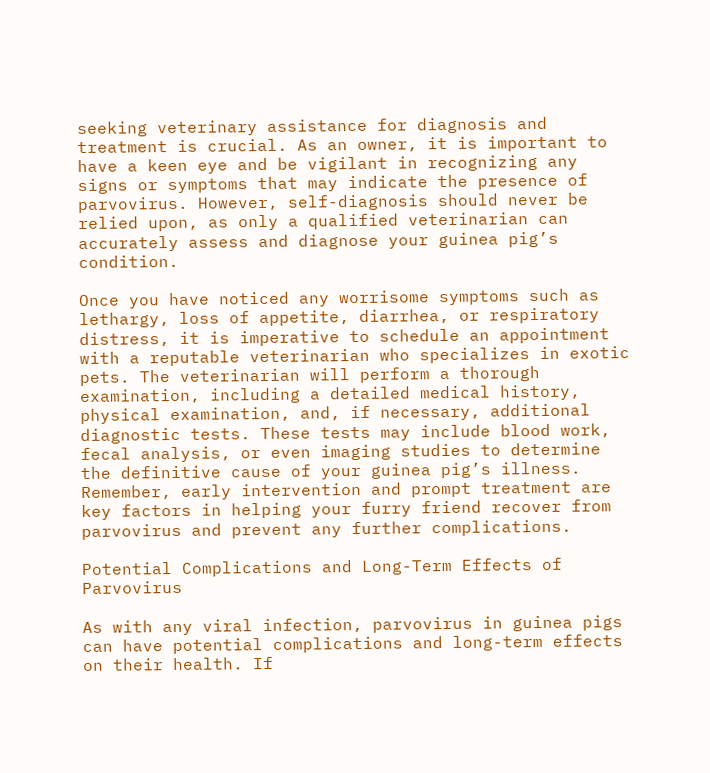seeking veterinary assistance for diagnosis and treatment is crucial. As an owner, it is important to have a keen eye and be vigilant in recognizing any signs or symptoms that may indicate the presence of parvovirus. However, self-diagnosis should never be relied upon, as only a qualified veterinarian can accurately assess and diagnose your guinea pig’s condition.

Once you have noticed any worrisome symptoms such as lethargy, loss of appetite, diarrhea, or respiratory distress, it is imperative to schedule an appointment with a reputable veterinarian who specializes in exotic pets. The veterinarian will perform a thorough examination, including a detailed medical history, physical examination, and, if necessary, additional diagnostic tests. These tests may include blood work, fecal analysis, or even imaging studies to determine the definitive cause of your guinea pig’s illness. Remember, early intervention and prompt treatment are key factors in helping your furry friend recover from parvovirus and prevent any further complications.

Potential Complications and Long-Term Effects of Parvovirus

As with any viral infection, parvovirus in guinea pigs can have potential complications and long-term effects on their health. If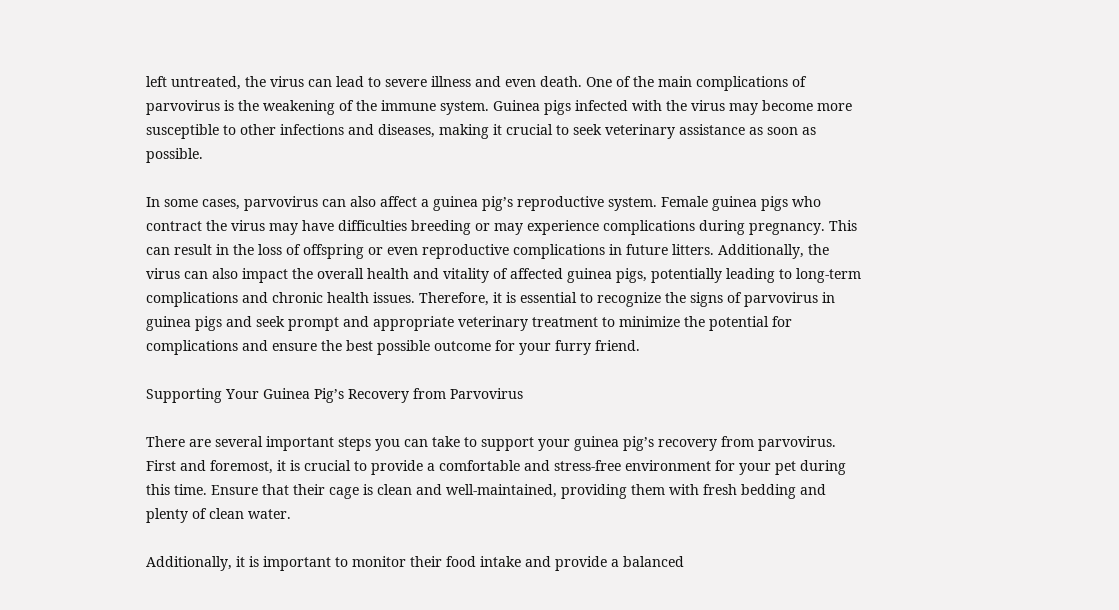left untreated, the virus can lead to severe illness and even death. One of the main complications of parvovirus is the weakening of the immune system. Guinea pigs infected with the virus may become more susceptible to other infections and diseases, making it crucial to seek veterinary assistance as soon as possible.

In some cases, parvovirus can also affect a guinea pig’s reproductive system. Female guinea pigs who contract the virus may have difficulties breeding or may experience complications during pregnancy. This can result in the loss of offspring or even reproductive complications in future litters. Additionally, the virus can also impact the overall health and vitality of affected guinea pigs, potentially leading to long-term complications and chronic health issues. Therefore, it is essential to recognize the signs of parvovirus in guinea pigs and seek prompt and appropriate veterinary treatment to minimize the potential for complications and ensure the best possible outcome for your furry friend.

Supporting Your Guinea Pig’s Recovery from Parvovirus

There are several important steps you can take to support your guinea pig’s recovery from parvovirus. First and foremost, it is crucial to provide a comfortable and stress-free environment for your pet during this time. Ensure that their cage is clean and well-maintained, providing them with fresh bedding and plenty of clean water.

Additionally, it is important to monitor their food intake and provide a balanced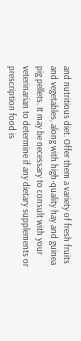and nutritious diet. Offer them a variety of fresh fruits and vegetables, along with high-quality hay and guinea pig pellets. It may be necessary to consult with your veterinarian to determine if any dietary supplements or prescription food is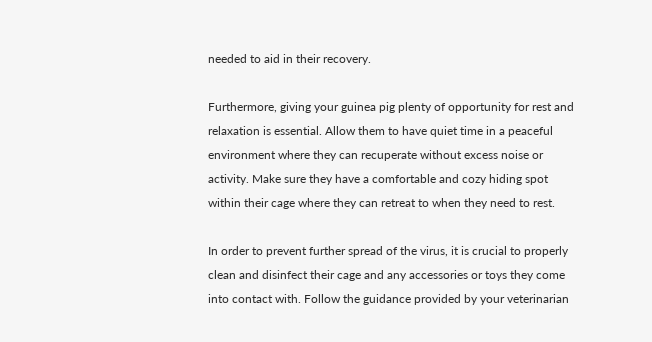needed to aid in their recovery.

Furthermore, giving your guinea pig plenty of opportunity for rest and relaxation is essential. Allow them to have quiet time in a peaceful environment where they can recuperate without excess noise or activity. Make sure they have a comfortable and cozy hiding spot within their cage where they can retreat to when they need to rest.

In order to prevent further spread of the virus, it is crucial to properly clean and disinfect their cage and any accessories or toys they come into contact with. Follow the guidance provided by your veterinarian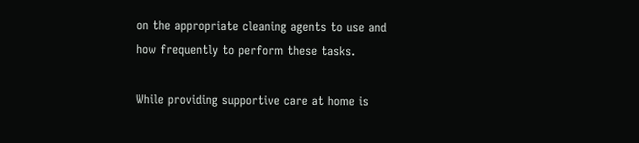on the appropriate cleaning agents to use and how frequently to perform these tasks.

While providing supportive care at home is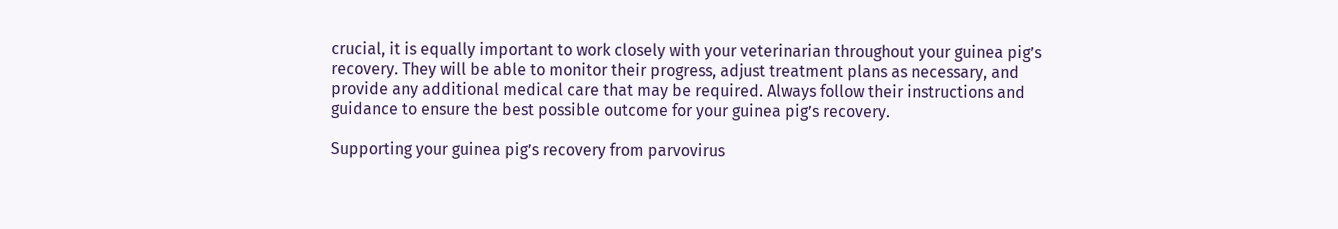crucial, it is equally important to work closely with your veterinarian throughout your guinea pig’s recovery. They will be able to monitor their progress, adjust treatment plans as necessary, and provide any additional medical care that may be required. Always follow their instructions and guidance to ensure the best possible outcome for your guinea pig’s recovery.

Supporting your guinea pig’s recovery from parvovirus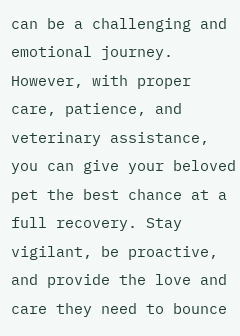can be a challenging and emotional journey. However, with proper care, patience, and veterinary assistance, you can give your beloved pet the best chance at a full recovery. Stay vigilant, be proactive, and provide the love and care they need to bounce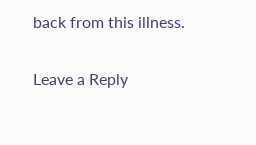back from this illness.

Leave a Reply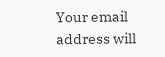Your email address will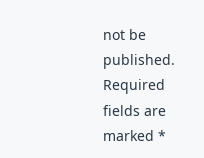not be published. Required fields are marked *